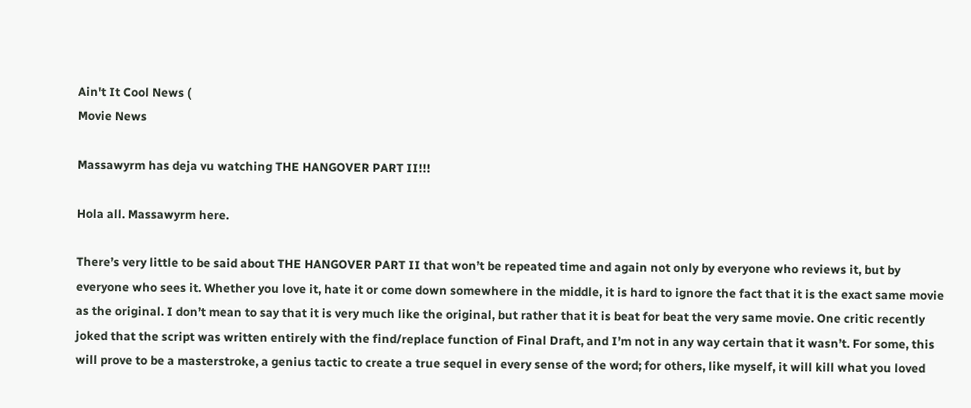Ain't It Cool News (
Movie News

Massawyrm has deja vu watching THE HANGOVER PART II!!!

Hola all. Massawyrm here.

There’s very little to be said about THE HANGOVER PART II that won’t be repeated time and again not only by everyone who reviews it, but by everyone who sees it. Whether you love it, hate it or come down somewhere in the middle, it is hard to ignore the fact that it is the exact same movie as the original. I don’t mean to say that it is very much like the original, but rather that it is beat for beat the very same movie. One critic recently joked that the script was written entirely with the find/replace function of Final Draft, and I’m not in any way certain that it wasn’t. For some, this will prove to be a masterstroke, a genius tactic to create a true sequel in every sense of the word; for others, like myself, it will kill what you loved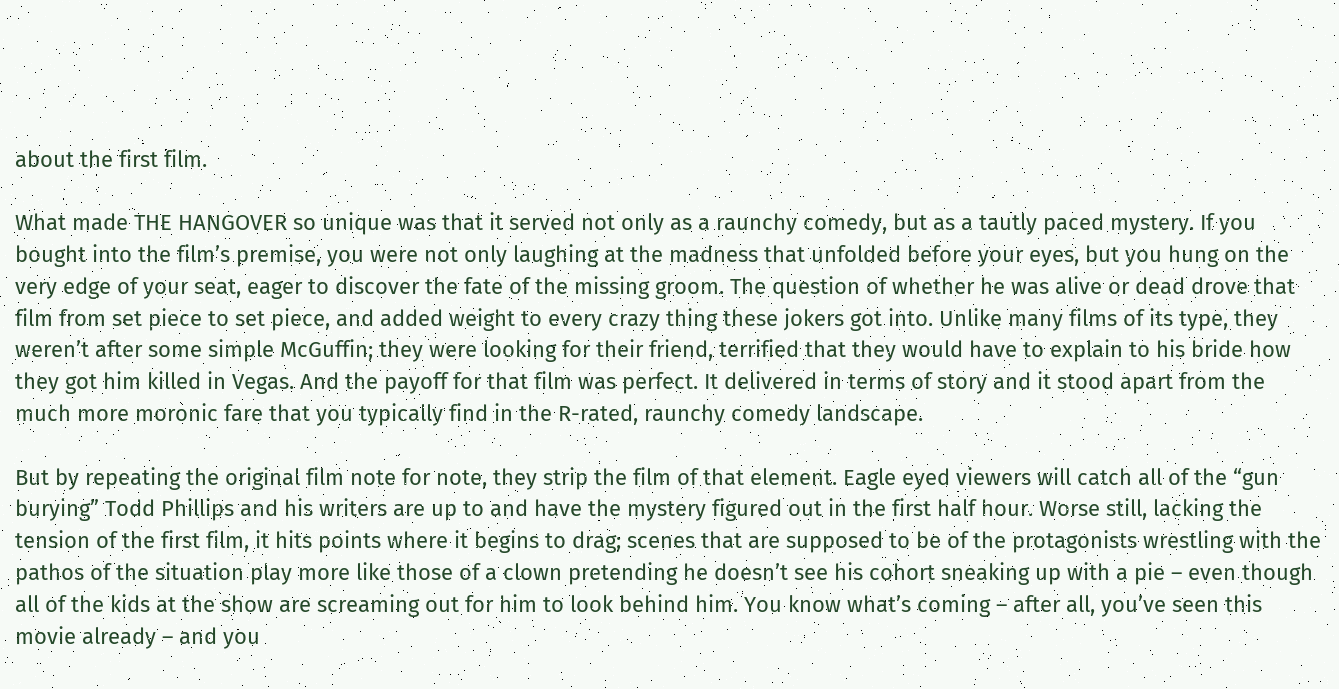about the first film.

What made THE HANGOVER so unique was that it served not only as a raunchy comedy, but as a tautly paced mystery. If you bought into the film’s premise, you were not only laughing at the madness that unfolded before your eyes, but you hung on the very edge of your seat, eager to discover the fate of the missing groom. The question of whether he was alive or dead drove that film from set piece to set piece, and added weight to every crazy thing these jokers got into. Unlike many films of its type, they weren’t after some simple McGuffin; they were looking for their friend, terrified that they would have to explain to his bride how they got him killed in Vegas. And the payoff for that film was perfect. It delivered in terms of story and it stood apart from the much more moronic fare that you typically find in the R-rated, raunchy comedy landscape.

But by repeating the original film note for note, they strip the film of that element. Eagle eyed viewers will catch all of the “gun burying” Todd Phillips and his writers are up to and have the mystery figured out in the first half hour. Worse still, lacking the tension of the first film, it hits points where it begins to drag; scenes that are supposed to be of the protagonists wrestling with the pathos of the situation play more like those of a clown pretending he doesn’t see his cohort sneaking up with a pie – even though all of the kids at the show are screaming out for him to look behind him. You know what’s coming – after all, you’ve seen this movie already – and you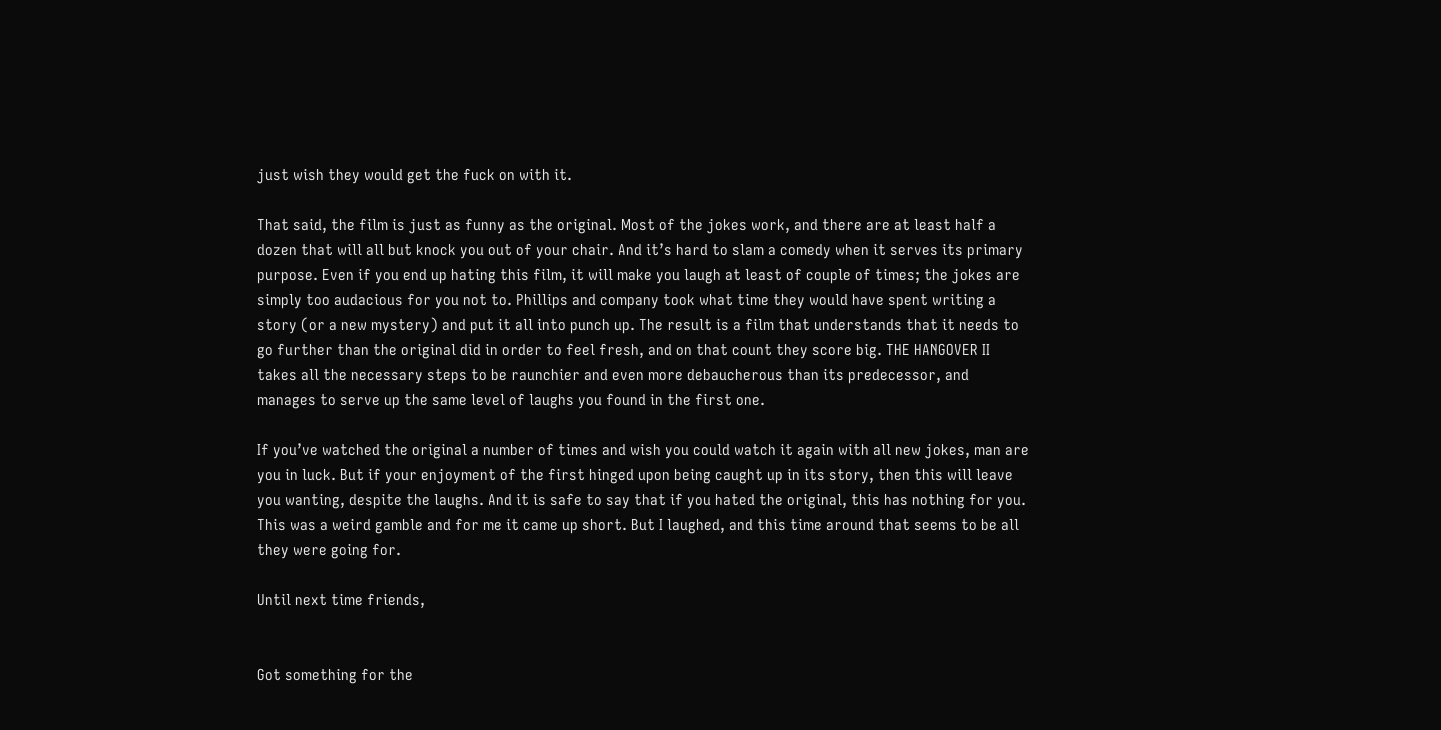just wish they would get the fuck on with it.

That said, the film is just as funny as the original. Most of the jokes work, and there are at least half a dozen that will all but knock you out of your chair. And it’s hard to slam a comedy when it serves its primary purpose. Even if you end up hating this film, it will make you laugh at least of couple of times; the jokes are simply too audacious for you not to. Phillips and company took what time they would have spent writing a story (or a new mystery) and put it all into punch up. The result is a film that understands that it needs to go further than the original did in order to feel fresh, and on that count they score big. THE HANGOVER II takes all the necessary steps to be raunchier and even more debaucherous than its predecessor, and manages to serve up the same level of laughs you found in the first one.

If you’ve watched the original a number of times and wish you could watch it again with all new jokes, man are you in luck. But if your enjoyment of the first hinged upon being caught up in its story, then this will leave you wanting, despite the laughs. And it is safe to say that if you hated the original, this has nothing for you. This was a weird gamble and for me it came up short. But I laughed, and this time around that seems to be all they were going for.

Until next time friends,


Got something for the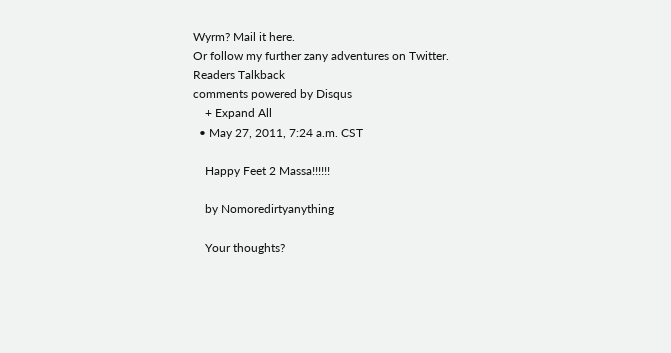Wyrm? Mail it here.
Or follow my further zany adventures on Twitter.
Readers Talkback
comments powered by Disqus
    + Expand All
  • May 27, 2011, 7:24 a.m. CST

    Happy Feet 2 Massa!!!!!!

    by Nomoredirtyanything

    Your thoughts?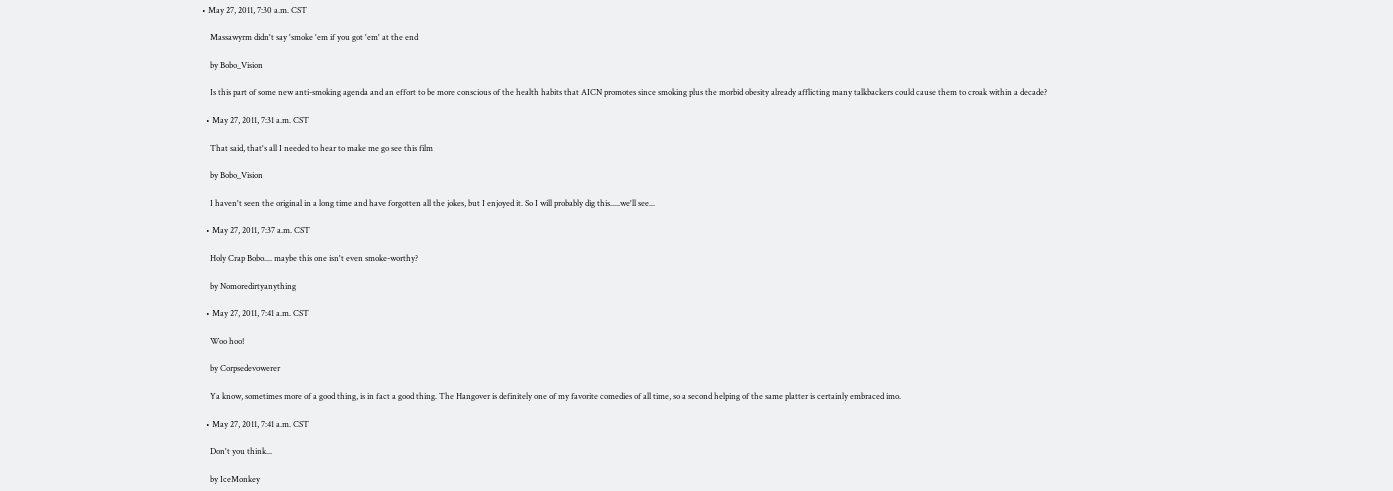• May 27, 2011, 7:30 a.m. CST

    Massawyrm didn't say 'smoke 'em if you got 'em' at the end

    by Bobo_Vision

    Is this part of some new anti-smoking agenda and an effort to be more conscious of the health habits that AICN promotes since smoking plus the morbid obesity already afflicting many talkbackers could cause them to croak within a decade?

  • May 27, 2011, 7:31 a.m. CST

    That said, that's all I needed to hear to make me go see this film

    by Bobo_Vision

    I haven't seen the original in a long time and have forgotten all the jokes, but I enjoyed it. So I will probably dig this.....we'll see...

  • May 27, 2011, 7:37 a.m. CST

    Holy Crap Bobo.... maybe this one isn't even smoke-worthy?

    by Nomoredirtyanything

  • May 27, 2011, 7:41 a.m. CST

    Woo hoo!

    by Corpsedevowerer

    Ya know, sometimes more of a good thing, is in fact a good thing. The Hangover is definitely one of my favorite comedies of all time, so a second helping of the same platter is certainly embraced imo.

  • May 27, 2011, 7:41 a.m. CST

    Don't you think...

    by IceMonkey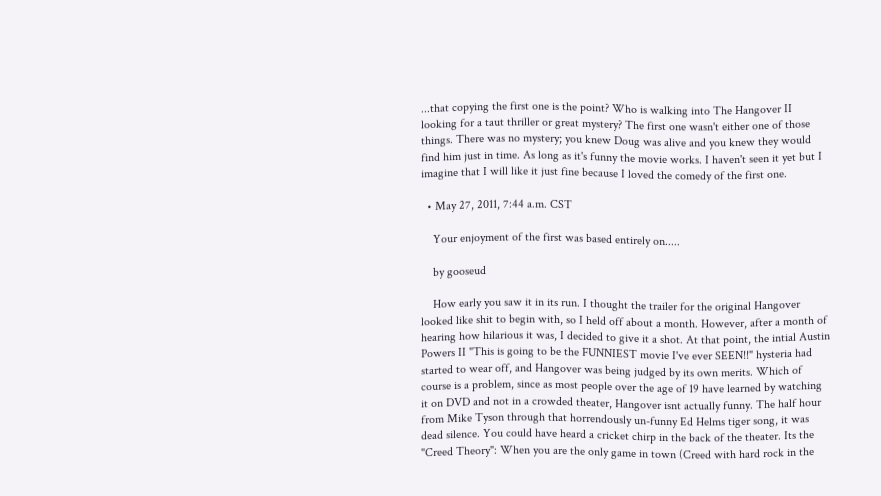...that copying the first one is the point? Who is walking into The Hangover II looking for a taut thriller or great mystery? The first one wasn't either one of those things. There was no mystery; you knew Doug was alive and you knew they would find him just in time. As long as it's funny the movie works. I haven't seen it yet but I imagine that I will like it just fine because I loved the comedy of the first one.

  • May 27, 2011, 7:44 a.m. CST

    Your enjoyment of the first was based entirely on.....

    by gooseud

    How early you saw it in its run. I thought the trailer for the original Hangover looked like shit to begin with, so I held off about a month. However, after a month of hearing how hilarious it was, I decided to give it a shot. At that point, the intial Austin Powers II "This is going to be the FUNNIEST movie I've ever SEEN!!" hysteria had started to wear off, and Hangover was being judged by its own merits. Which of course is a problem, since as most people over the age of 19 have learned by watching it on DVD and not in a crowded theater, Hangover isnt actually funny. The half hour from Mike Tyson through that horrendously un-funny Ed Helms tiger song, it was dead silence. You could have heard a cricket chirp in the back of the theater. Its the "Creed Theory": When you are the only game in town (Creed with hard rock in the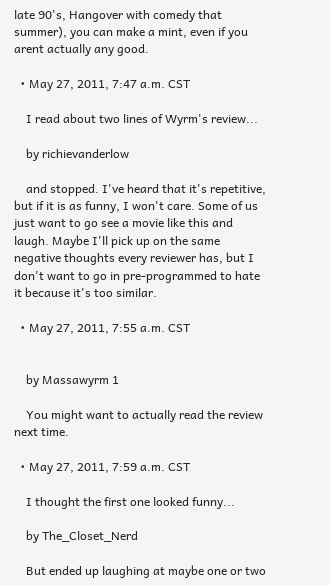late 90's, Hangover with comedy that summer), you can make a mint, even if you arent actually any good.

  • May 27, 2011, 7:47 a.m. CST

    I read about two lines of Wyrm's review...

    by richievanderlow

    and stopped. I've heard that it's repetitive, but if it is as funny, I won't care. Some of us just want to go see a movie like this and laugh. Maybe I'll pick up on the same negative thoughts every reviewer has, but I don't want to go in pre-programmed to hate it because it's too similar.

  • May 27, 2011, 7:55 a.m. CST


    by Massawyrm 1

    You might want to actually read the review next time.

  • May 27, 2011, 7:59 a.m. CST

    I thought the first one looked funny...

    by The_Closet_Nerd

    But ended up laughing at maybe one or two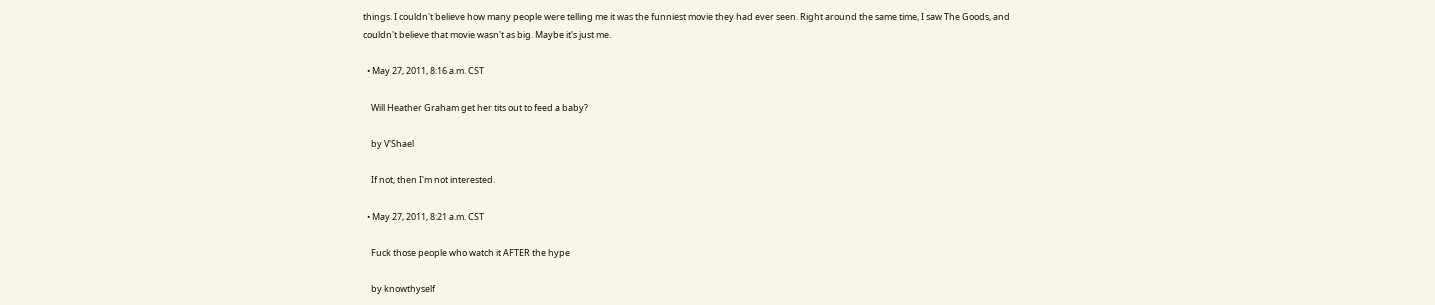things. I couldn't believe how many people were telling me it was the funniest movie they had ever seen. Right around the same time, I saw The Goods, and couldn't believe that movie wasn't as big. Maybe it's just me.

  • May 27, 2011, 8:16 a.m. CST

    Will Heather Graham get her tits out to feed a baby?

    by V'Shael

    If not, then I'm not interested.

  • May 27, 2011, 8:21 a.m. CST

    Fuck those people who watch it AFTER the hype

    by knowthyself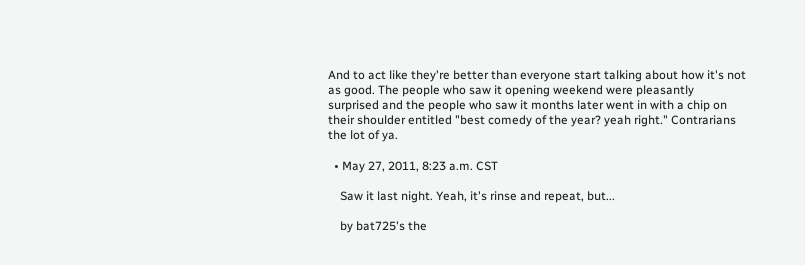And to act like they're better than everyone start talking about how it's not as good. The people who saw it opening weekend were pleasantly surprised and the people who saw it months later went in with a chip on their shoulder entitled "best comedy of the year? yeah right." Contrarians the lot of ya.

  • May 27, 2011, 8:23 a.m. CST

    Saw it last night. Yeah, it's rinse and repeat, but...

    by bat725's the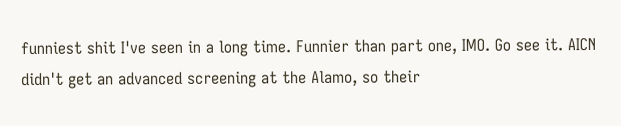funniest shit I've seen in a long time. Funnier than part one, IMO. Go see it. AICN didn't get an advanced screening at the Alamo, so their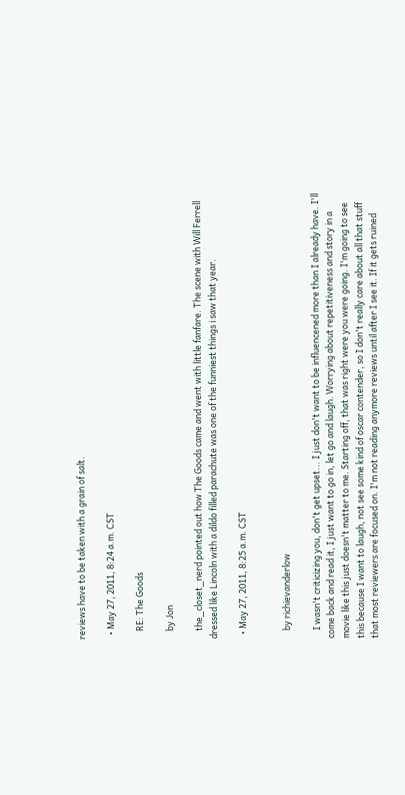reviews have to be taken with a grain of salt.

  • May 27, 2011, 8:24 a.m. CST

    RE: The Goods

    by Jon

    the_closet_nerd pointed out how The Goods came and went with little fanfare. The scene with Will Ferrell dressed like Lincoln with a dildo filled parachute was one of the funniest things i saw that year.

  • May 27, 2011, 8:25 a.m. CST


    by richievanderlow

    I wasn't criticizing you, don't get upset... I just don't want to be influencened more than I already have. I'll come back and read it, I just want to go in, let go and laugh. Worrying about repetitiveness and story in a movie like this just doesn't matter to me. Starting off, that was right were you were going. I'm going to see this because I want to laugh, not see some kind of oscar contender, so I don't really care about all that stuff that most reviewers are focused on. I'm not reading anymore reviews until after I see it. If it gets ruined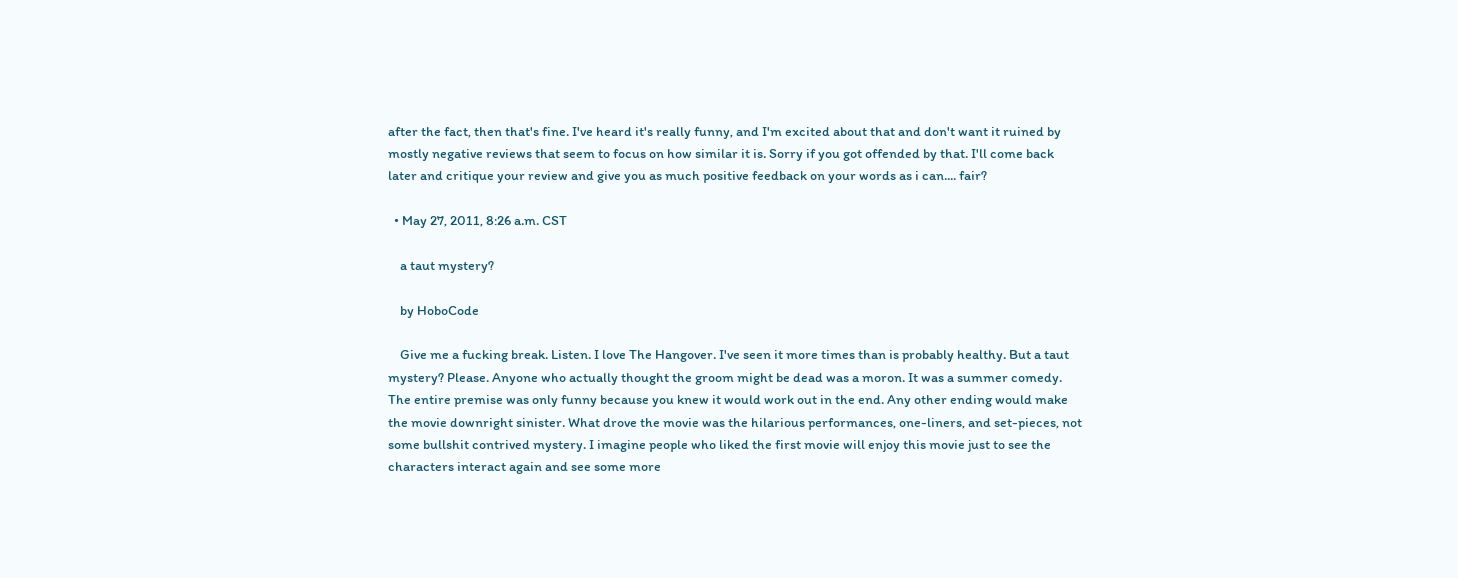after the fact, then that's fine. I've heard it's really funny, and I'm excited about that and don't want it ruined by mostly negative reviews that seem to focus on how similar it is. Sorry if you got offended by that. I'll come back later and critique your review and give you as much positive feedback on your words as i can.... fair?

  • May 27, 2011, 8:26 a.m. CST

    a taut mystery?

    by HoboCode

    Give me a fucking break. Listen. I love The Hangover. I've seen it more times than is probably healthy. But a taut mystery? Please. Anyone who actually thought the groom might be dead was a moron. It was a summer comedy. The entire premise was only funny because you knew it would work out in the end. Any other ending would make the movie downright sinister. What drove the movie was the hilarious performances, one-liners, and set-pieces, not some bullshit contrived mystery. I imagine people who liked the first movie will enjoy this movie just to see the characters interact again and see some more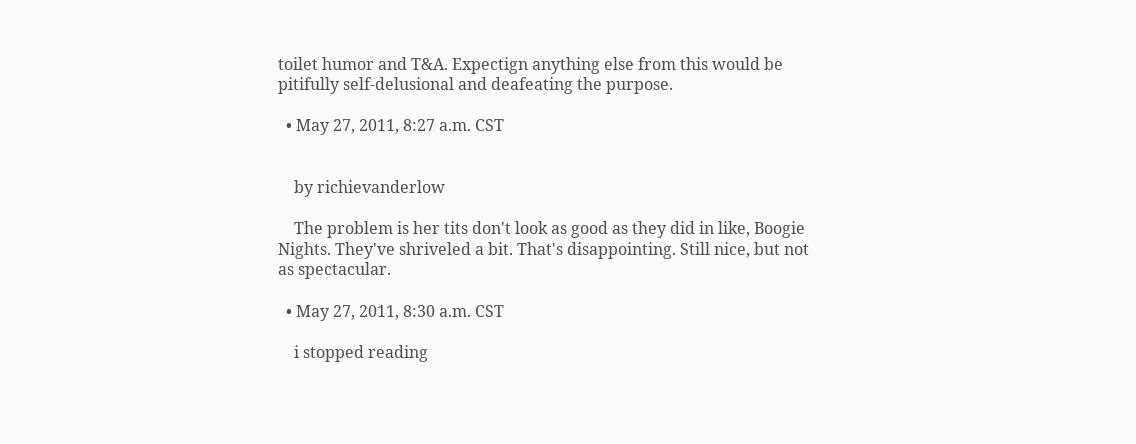toilet humor and T&A. Expectign anything else from this would be pitifully self-delusional and deafeating the purpose.

  • May 27, 2011, 8:27 a.m. CST


    by richievanderlow

    The problem is her tits don't look as good as they did in like, Boogie Nights. They've shriveled a bit. That's disappointing. Still nice, but not as spectacular.

  • May 27, 2011, 8:30 a.m. CST

    i stopped reading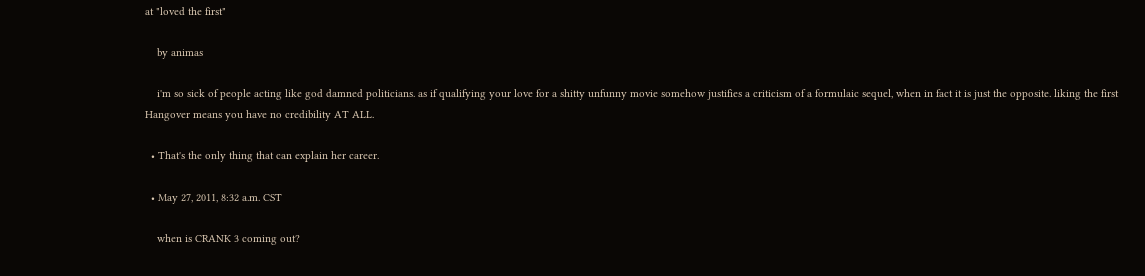at "loved the first"

    by animas

    i'm so sick of people acting like god damned politicians. as if qualifying your love for a shitty unfunny movie somehow justifies a criticism of a formulaic sequel, when in fact it is just the opposite. liking the first Hangover means you have no credibility AT ALL.

  • That's the only thing that can explain her career.

  • May 27, 2011, 8:32 a.m. CST

    when is CRANK 3 coming out?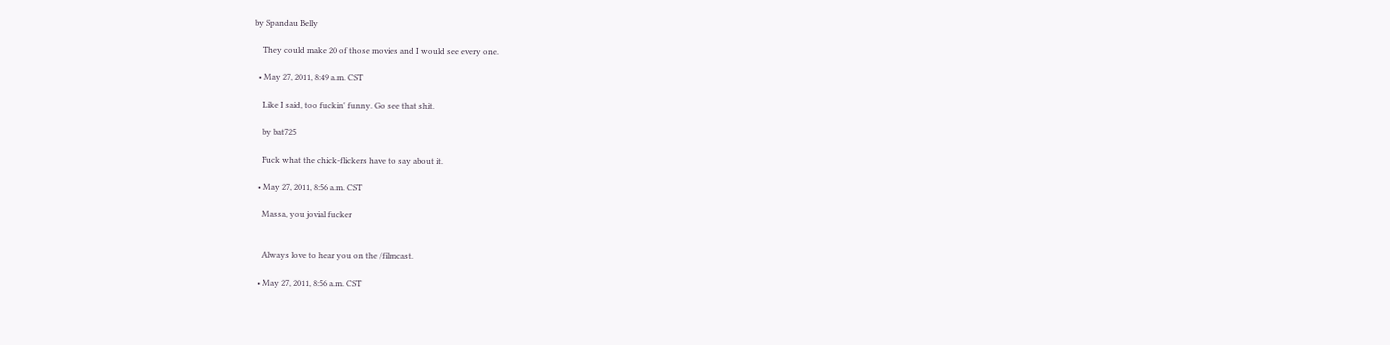by Spandau Belly

    They could make 20 of those movies and I would see every one.

  • May 27, 2011, 8:49 a.m. CST

    Like I said, too fuckin' funny. Go see that shit.

    by bat725

    Fuck what the chick-flickers have to say about it.

  • May 27, 2011, 8:56 a.m. CST

    Massa, you jovial fucker


    Always love to hear you on the /filmcast.

  • May 27, 2011, 8:56 a.m. CST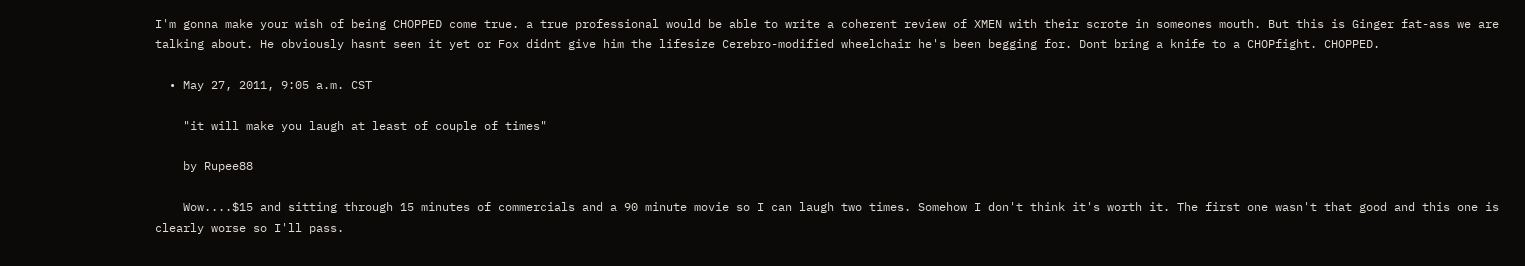I'm gonna make your wish of being CHOPPED come true. a true professional would be able to write a coherent review of XMEN with their scrote in someones mouth. But this is Ginger fat-ass we are talking about. He obviously hasnt seen it yet or Fox didnt give him the lifesize Cerebro-modified wheelchair he's been begging for. Dont bring a knife to a CHOPfight. CHOPPED.

  • May 27, 2011, 9:05 a.m. CST

    "it will make you laugh at least of couple of times"

    by Rupee88

    Wow....$15 and sitting through 15 minutes of commercials and a 90 minute movie so I can laugh two times. Somehow I don't think it's worth it. The first one wasn't that good and this one is clearly worse so I'll pass.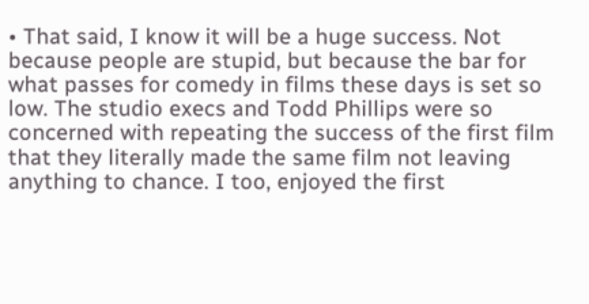• That said, I know it will be a huge success. Not because people are stupid, but because the bar for what passes for comedy in films these days is set so low. The studio execs and Todd Phillips were so concerned with repeating the success of the first film that they literally made the same film not leaving anything to chance. I too, enjoyed the first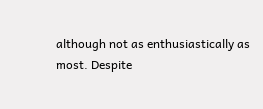although not as enthusiastically as most. Despite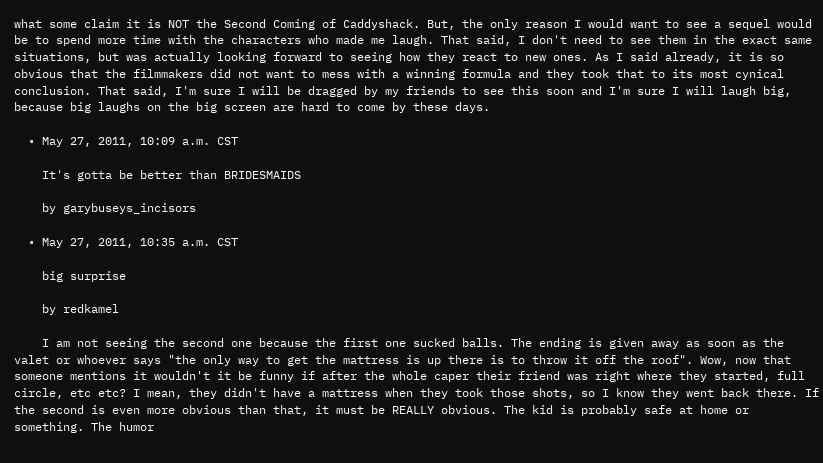what some claim it is NOT the Second Coming of Caddyshack. But, the only reason I would want to see a sequel would be to spend more time with the characters who made me laugh. That said, I don't need to see them in the exact same situations, but was actually looking forward to seeing how they react to new ones. As I said already, it is so obvious that the filmmakers did not want to mess with a winning formula and they took that to its most cynical conclusion. That said, I'm sure I will be dragged by my friends to see this soon and I'm sure I will laugh big, because big laughs on the big screen are hard to come by these days.

  • May 27, 2011, 10:09 a.m. CST

    It's gotta be better than BRIDESMAIDS

    by garybuseys_incisors

  • May 27, 2011, 10:35 a.m. CST

    big surprise

    by redkamel

    I am not seeing the second one because the first one sucked balls. The ending is given away as soon as the valet or whoever says "the only way to get the mattress is up there is to throw it off the roof". Wow, now that someone mentions it wouldn't it be funny if after the whole caper their friend was right where they started, full circle, etc etc? I mean, they didn't have a mattress when they took those shots, so I know they went back there. If the second is even more obvious than that, it must be REALLY obvious. The kid is probably safe at home or something. The humor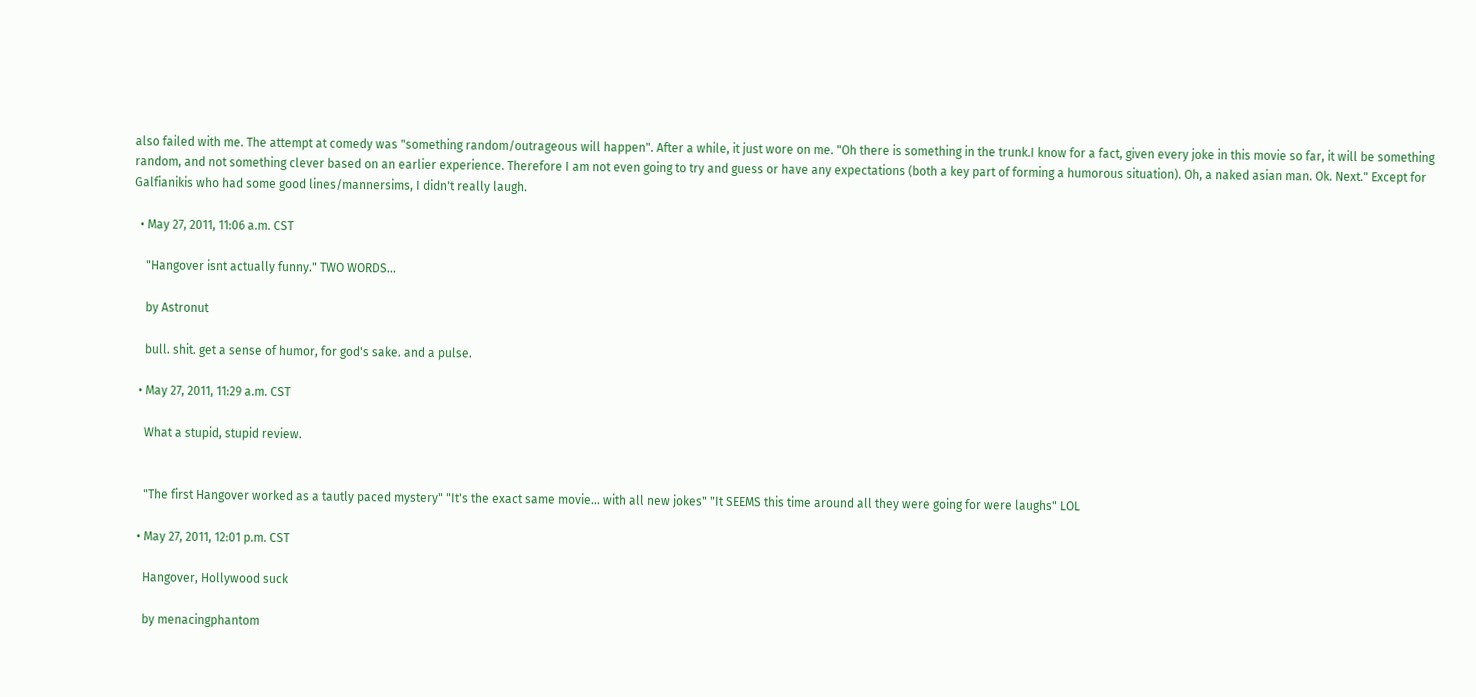also failed with me. The attempt at comedy was "something random/outrageous will happen". After a while, it just wore on me. "Oh there is something in the trunk.I know for a fact, given every joke in this movie so far, it will be something random, and not something clever based on an earlier experience. Therefore I am not even going to try and guess or have any expectations (both a key part of forming a humorous situation). Oh, a naked asian man. Ok. Next." Except for Galfianikis who had some good lines/mannersims, I didn't really laugh.

  • May 27, 2011, 11:06 a.m. CST

    "Hangover isnt actually funny." TWO WORDS...

    by Astronut

    bull. shit. get a sense of humor, for god's sake. and a pulse.

  • May 27, 2011, 11:29 a.m. CST

    What a stupid, stupid review.


    "The first Hangover worked as a tautly paced mystery" "It's the exact same movie... with all new jokes" "It SEEMS this time around all they were going for were laughs" LOL

  • May 27, 2011, 12:01 p.m. CST

    Hangover, Hollywood suck

    by menacingphantom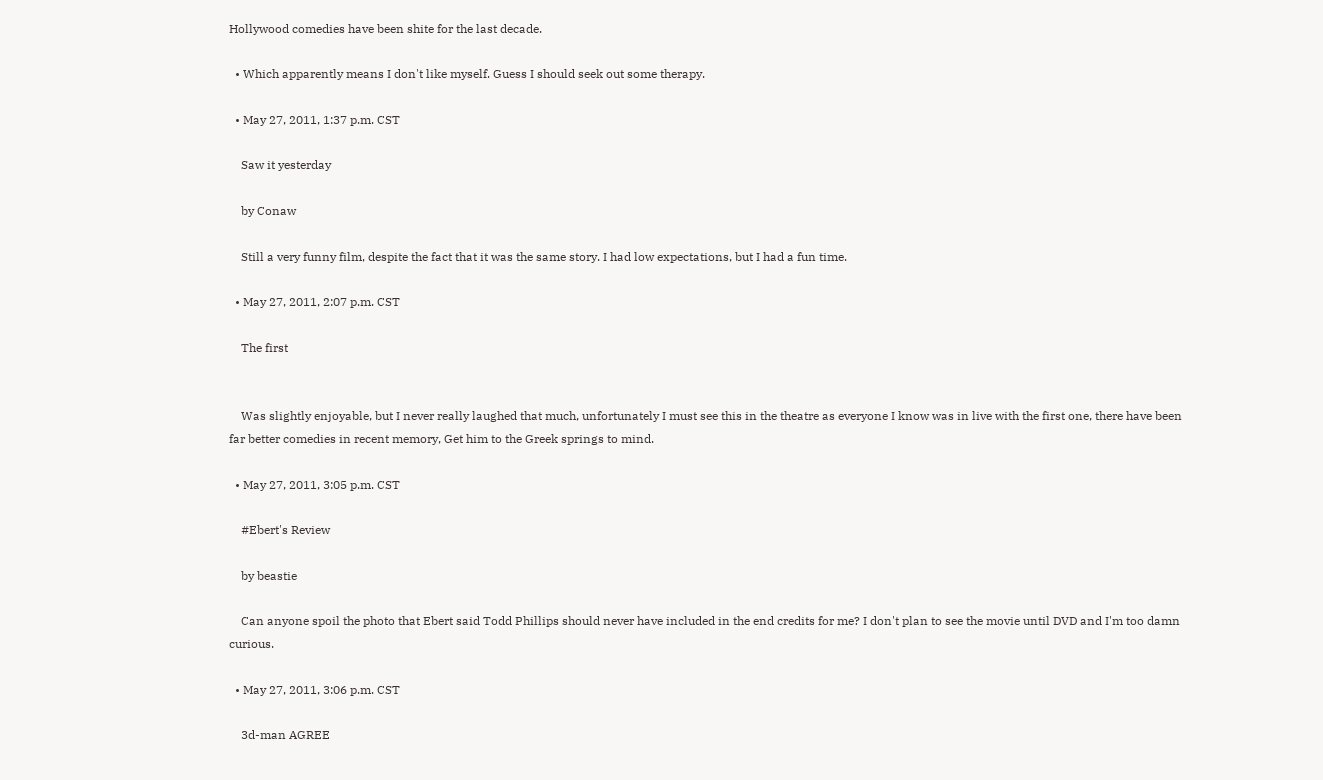Hollywood comedies have been shite for the last decade.

  • Which apparently means I don't like myself. Guess I should seek out some therapy.

  • May 27, 2011, 1:37 p.m. CST

    Saw it yesterday

    by Conaw

    Still a very funny film, despite the fact that it was the same story. I had low expectations, but I had a fun time.

  • May 27, 2011, 2:07 p.m. CST

    The first


    Was slightly enjoyable, but I never really laughed that much, unfortunately I must see this in the theatre as everyone I know was in live with the first one, there have been far better comedies in recent memory, Get him to the Greek springs to mind.

  • May 27, 2011, 3:05 p.m. CST

    #Ebert's Review

    by beastie

    Can anyone spoil the photo that Ebert said Todd Phillips should never have included in the end credits for me? I don't plan to see the movie until DVD and I'm too damn curious.

  • May 27, 2011, 3:06 p.m. CST

    3d-man AGREE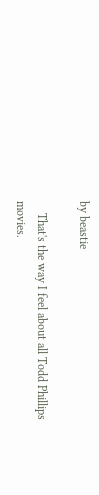by beastie

    That's the way I feel about all Todd Phillips movies.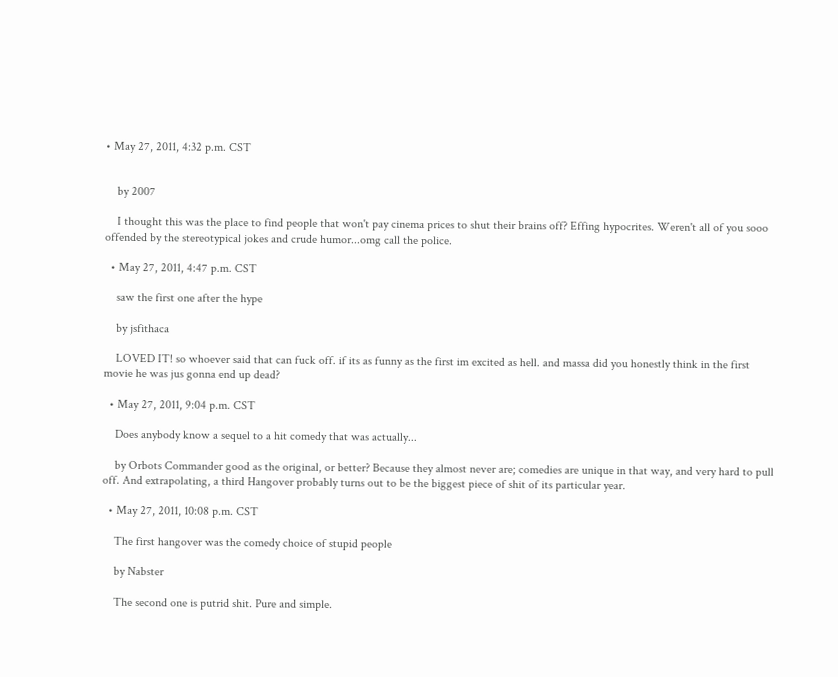• May 27, 2011, 4:32 p.m. CST


    by 2007

    I thought this was the place to find people that won't pay cinema prices to shut their brains off? Effing hypocrites. Weren't all of you sooo offended by the stereotypical jokes and crude humor...omg call the police.

  • May 27, 2011, 4:47 p.m. CST

    saw the first one after the hype

    by jsfithaca

    LOVED IT! so whoever said that can fuck off. if its as funny as the first im excited as hell. and massa did you honestly think in the first movie he was jus gonna end up dead?

  • May 27, 2011, 9:04 p.m. CST

    Does anybody know a sequel to a hit comedy that was actually...

    by Orbots Commander good as the original, or better? Because they almost never are; comedies are unique in that way, and very hard to pull off. And extrapolating, a third Hangover probably turns out to be the biggest piece of shit of its particular year.

  • May 27, 2011, 10:08 p.m. CST

    The first hangover was the comedy choice of stupid people

    by Nabster

    The second one is putrid shit. Pure and simple.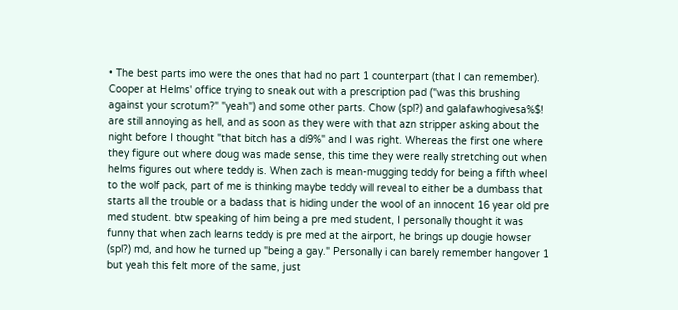• The best parts imo were the ones that had no part 1 counterpart (that I can remember). Cooper at Helms' office trying to sneak out with a prescription pad ("was this brushing against your scrotum?" "yeah") and some other parts. Chow (spl?) and galafawhogivesa%$! are still annoying as hell, and as soon as they were with that azn stripper asking about the night before I thought "that bitch has a di9%" and I was right. Whereas the first one where they figure out where doug was made sense, this time they were really stretching out when helms figures out where teddy is. When zach is mean-mugging teddy for being a fifth wheel to the wolf pack, part of me is thinking maybe teddy will reveal to either be a dumbass that starts all the trouble or a badass that is hiding under the wool of an innocent 16 year old pre med student. btw speaking of him being a pre med student, I personally thought it was funny that when zach learns teddy is pre med at the airport, he brings up dougie howser (spl?) md, and how he turned up "being a gay." Personally i can barely remember hangover 1 but yeah this felt more of the same, just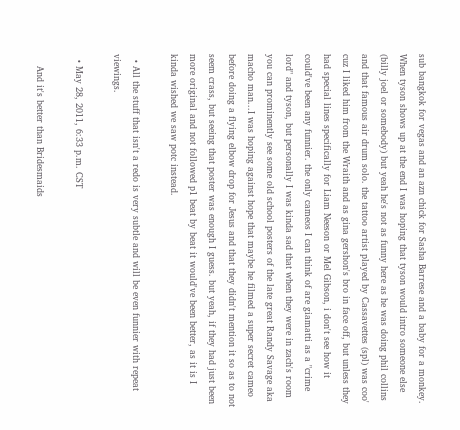sub bangkok for vegas and an azn chick for Sasha Barrese and a baby for a monkey. When tyson shows up at the end I was hoping that tyson would intro someone else (billy joel or somebody) but yeah he's not as funny here as he was doing phil collins and that famous air drum solo. the tattoo artist played by Cassavettes (spl) was coo' cuz I liked him from the Wraith and as gina gershon's bro in face off, but unless they had special lines specifically for Liam Neeson or Mel Gibson, i don't see how it could've been any funnier. the only cameos I can think of are giamatti as a "crime lord" and tyson, but personally I was kinda sad that when they were in zach's room you can prominently see some old school posters of the late great Randy Savage aka macho man...I was hoping against hope that maybe he filmed a super secret cameo before doing a flying elbow drop for Jesus and that they didn't mention it so as to not seem crass, but seeing that poster was enough I guess. but yeah, if they had just been more original and not followed p1 beat by beat it would've been better, as it is I kinda wished we saw potc instead.

  • All the stuff that isn't a redo is very subtle and will be even funnier with repeat viewings.

  • May 28, 2011, 6:33 p.m. CST

    And it's better than Bridesmaids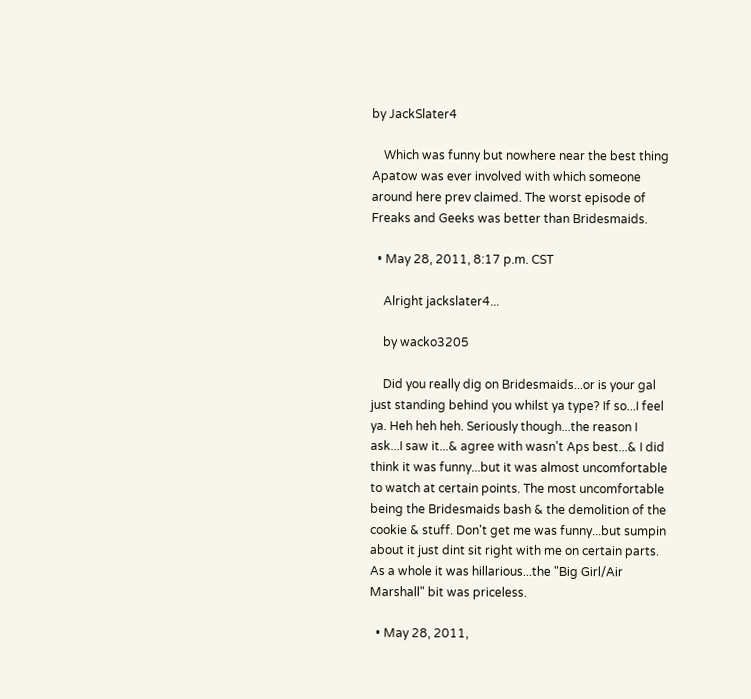by JackSlater4

    Which was funny but nowhere near the best thing Apatow was ever involved with which someone around here prev claimed. The worst episode of Freaks and Geeks was better than Bridesmaids.

  • May 28, 2011, 8:17 p.m. CST

    Alright jackslater4...

    by wacko3205

    Did you really dig on Bridesmaids...or is your gal just standing behind you whilst ya type? If so...I feel ya. Heh heh heh. Seriously though...the reason I ask...I saw it...& agree with wasn't Aps best...& I did think it was funny...but it was almost uncomfortable to watch at certain points. The most uncomfortable being the Bridesmaids bash & the demolition of the cookie & stuff. Don't get me was funny...but sumpin about it just dint sit right with me on certain parts. As a whole it was hillarious...the "Big Girl/Air Marshall" bit was priceless.

  • May 28, 2011,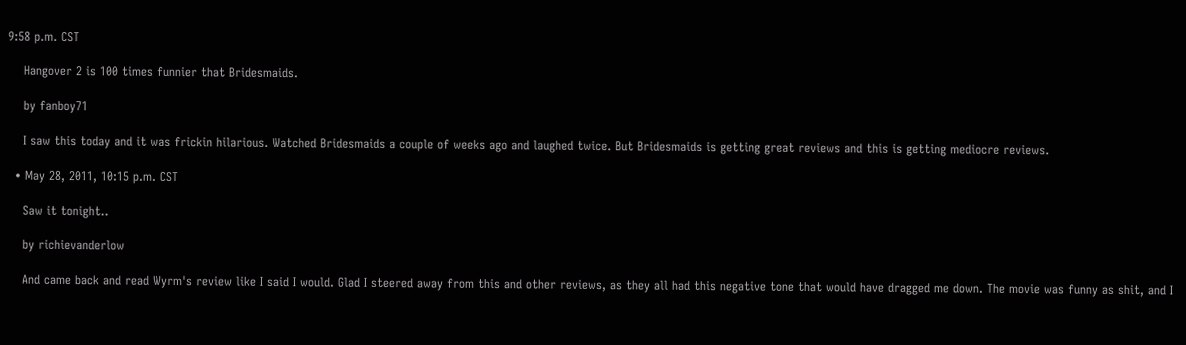9:58 p.m. CST

    Hangover 2 is 100 times funnier that Bridesmaids.

    by fanboy71

    I saw this today and it was frickin hilarious. Watched Bridesmaids a couple of weeks ago and laughed twice. But Bridesmaids is getting great reviews and this is getting mediocre reviews.

  • May 28, 2011, 10:15 p.m. CST

    Saw it tonight..

    by richievanderlow

    And came back and read Wyrm's review like I said I would. Glad I steered away from this and other reviews, as they all had this negative tone that would have dragged me down. The movie was funny as shit, and I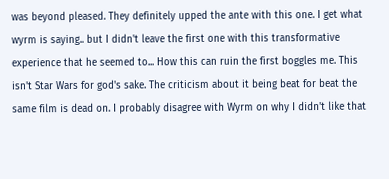was beyond pleased. They definitely upped the ante with this one. I get what wyrm is saying.. but I didn't leave the first one with this transformative experience that he seemed to... How this can ruin the first boggles me. This isn't Star Wars for god's sake. The criticism about it being beat for beat the same film is dead on. I probably disagree with Wyrm on why I didn't like that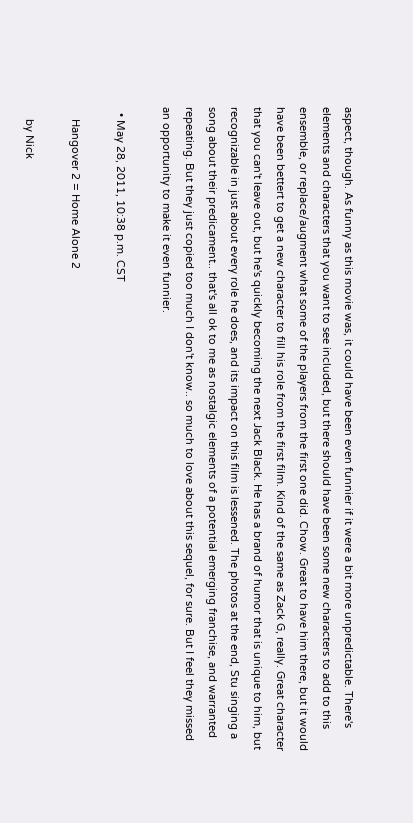aspect, though. As funny as this movie was, it could have been even funnier if it were a bit more unpredictable. There's elements and characters that you want to see included, but there should have been some new characters to add to this ensemble, or replace/augment what some of the players from the first one did. Chow. Great to have him there, but it would have been bettert to get a new character to fill his role from the first film. Kind of the same as Zack G, really. Great character that you can't leave out, but he's quickly becoming the next Jack Black. He has a brand of humor that is unique to him, but recognizable in just about every role he does, and its impact on this film is lessened. The photos at the end, Stu singing a song about their predicament.. that's all ok to me as nostalgic elements of a potential emerging franchise, and warranted repeating. But they just copied too much I don't know.. so much to love about this sequel, for sure. But I feel they missed an opportunity to make it even funnier.

  • May 28, 2011, 10:38 p.m. CST

    Hangover 2 = Home Alone 2

    by Nick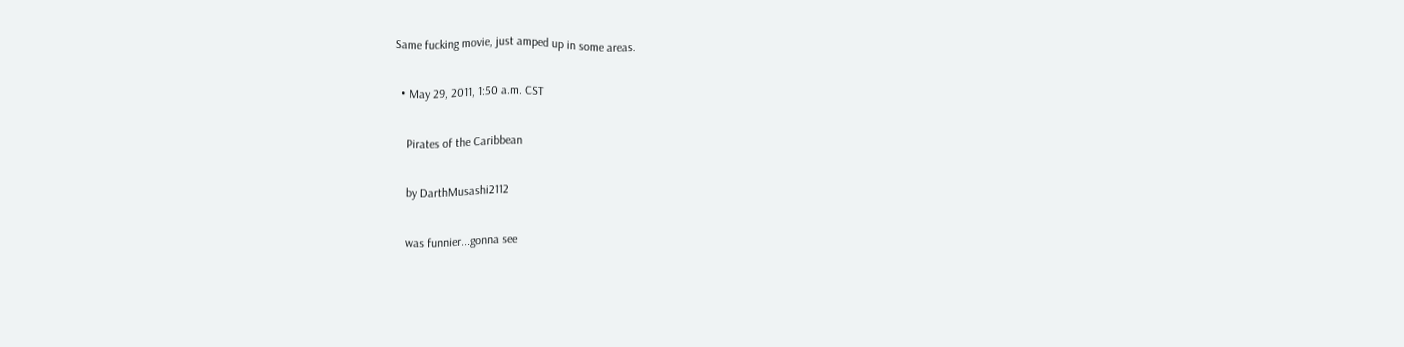Same fucking movie, just amped up in some areas.

  • May 29, 2011, 1:50 a.m. CST

    Pirates of the Caribbean

    by DarthMusashi2112

    was funnier...gonna see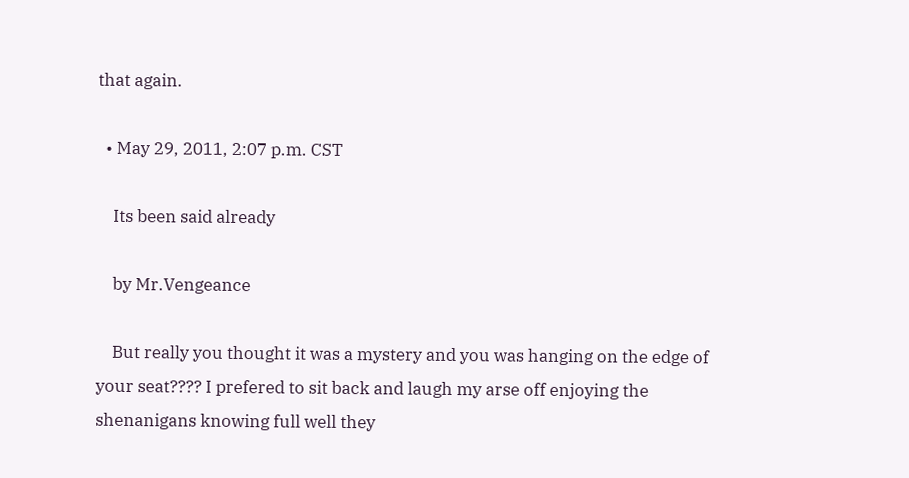that again.

  • May 29, 2011, 2:07 p.m. CST

    Its been said already

    by Mr.Vengeance

    But really you thought it was a mystery and you was hanging on the edge of your seat???? I prefered to sit back and laugh my arse off enjoying the shenanigans knowing full well they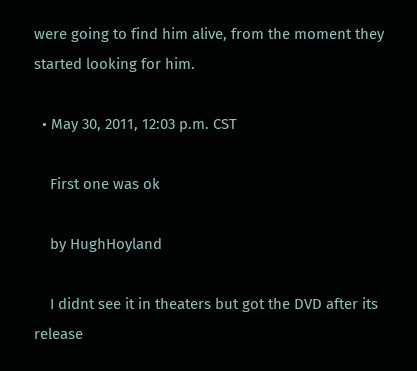were going to find him alive, from the moment they started looking for him.

  • May 30, 2011, 12:03 p.m. CST

    First one was ok

    by HughHoyland

    I didnt see it in theaters but got the DVD after its release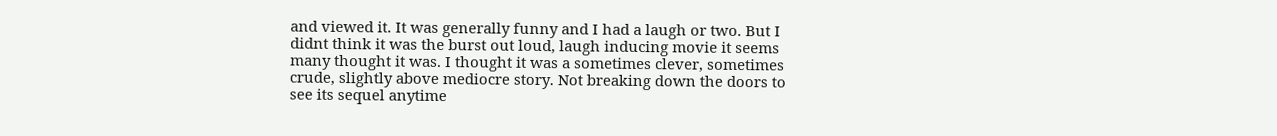and viewed it. It was generally funny and I had a laugh or two. But I didnt think it was the burst out loud, laugh inducing movie it seems many thought it was. I thought it was a sometimes clever, sometimes crude, slightly above mediocre story. Not breaking down the doors to see its sequel anytime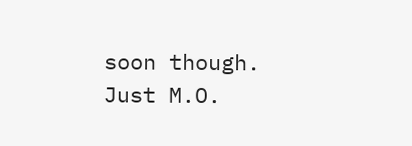soon though. Just M.O.